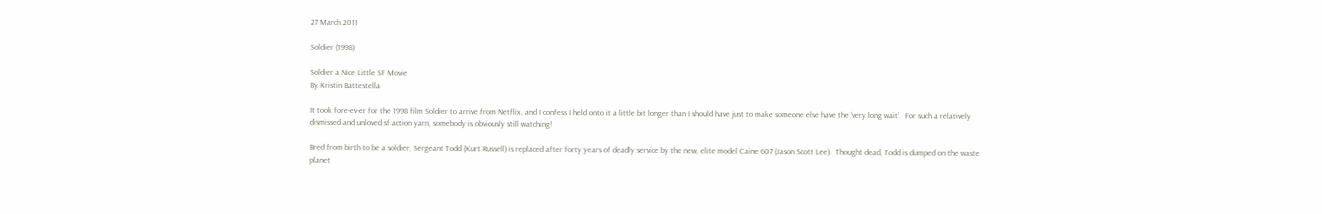27 March 2011

Soldier (1998)

Soldier a Nice Little SF Movie
By Kristin Battestella

It took fore-ev-er for the 1998 film Soldier to arrive from Netflix, and I confess I held onto it a little bit longer than I should have just to make someone else have the ‘very long wait’.  For such a relatively dismissed and unloved sf action yarn, somebody is obviously still watching!

Bred from birth to be a soldier, Sergeant Todd (Kurt Russell) is replaced after forty years of deadly service by the new, elite model Caine 607 (Jason Scott Lee).  Thought dead, Todd is dumped on the waste planet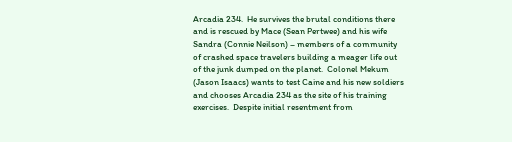Arcadia 234.  He survives the brutal conditions there and is rescued by Mace (Sean Pertwee) and his wife Sandra (Connie Neilson) – members of a community of crashed space travelers building a meager life out of the junk dumped on the planet.  Colonel Mekum (Jason Isaacs) wants to test Caine and his new soldiers and chooses Arcadia 234 as the site of his training exercises.  Despite initial resentment from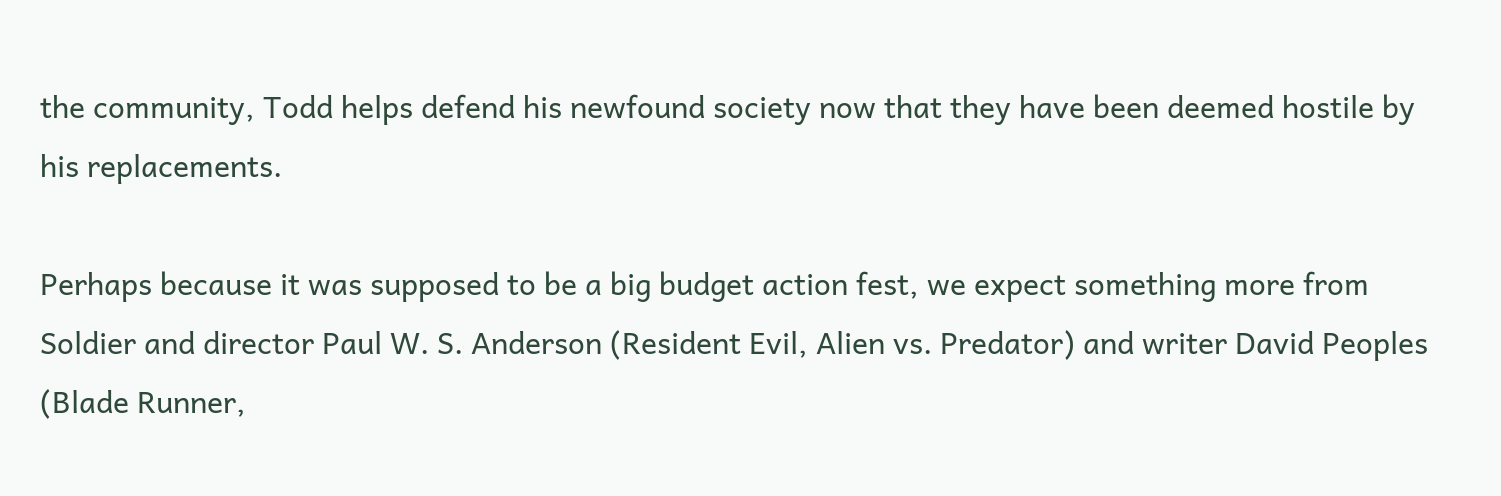the community, Todd helps defend his newfound society now that they have been deemed hostile by his replacements.

Perhaps because it was supposed to be a big budget action fest, we expect something more from Soldier and director Paul W. S. Anderson (Resident Evil, Alien vs. Predator) and writer David Peoples (Blade Runner,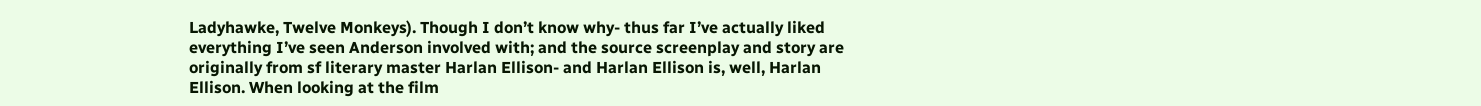Ladyhawke, Twelve Monkeys). Though I don’t know why- thus far I’ve actually liked everything I’ve seen Anderson involved with; and the source screenplay and story are originally from sf literary master Harlan Ellison- and Harlan Ellison is, well, Harlan Ellison. When looking at the film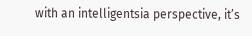with an intelligentsia perspective, it’s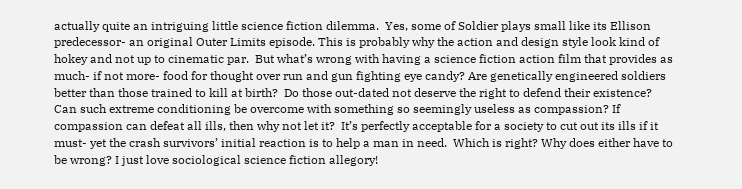actually quite an intriguing little science fiction dilemma.  Yes, some of Soldier plays small like its Ellison predecessor- an original Outer Limits episode. This is probably why the action and design style look kind of hokey and not up to cinematic par.  But what’s wrong with having a science fiction action film that provides as much- if not more- food for thought over run and gun fighting eye candy? Are genetically engineered soldiers better than those trained to kill at birth?  Do those out-dated not deserve the right to defend their existence?  Can such extreme conditioning be overcome with something so seemingly useless as compassion? If compassion can defeat all ills, then why not let it?  It’s perfectly acceptable for a society to cut out its ills if it must- yet the crash survivors’ initial reaction is to help a man in need.  Which is right? Why does either have to be wrong? I just love sociological science fiction allegory!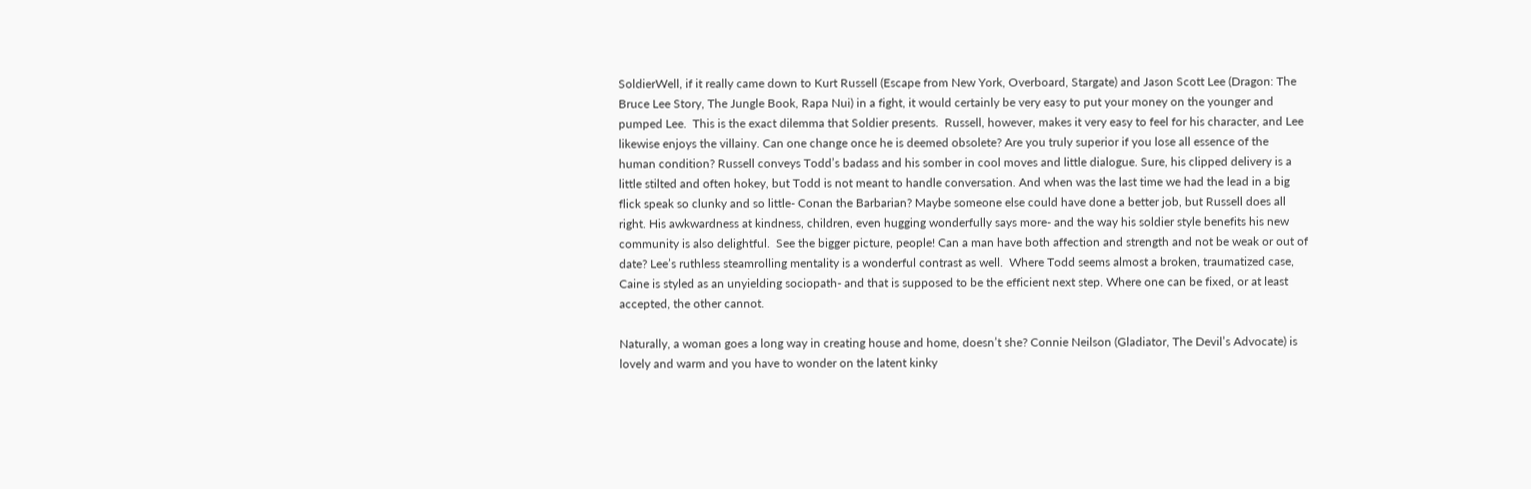SoldierWell, if it really came down to Kurt Russell (Escape from New York, Overboard, Stargate) and Jason Scott Lee (Dragon: The Bruce Lee Story, The Jungle Book, Rapa Nui) in a fight, it would certainly be very easy to put your money on the younger and pumped Lee.  This is the exact dilemma that Soldier presents.  Russell, however, makes it very easy to feel for his character, and Lee likewise enjoys the villainy. Can one change once he is deemed obsolete? Are you truly superior if you lose all essence of the human condition? Russell conveys Todd’s badass and his somber in cool moves and little dialogue. Sure, his clipped delivery is a little stilted and often hokey, but Todd is not meant to handle conversation. And when was the last time we had the lead in a big flick speak so clunky and so little- Conan the Barbarian? Maybe someone else could have done a better job, but Russell does all right. His awkwardness at kindness, children, even hugging wonderfully says more- and the way his soldier style benefits his new community is also delightful.  See the bigger picture, people! Can a man have both affection and strength and not be weak or out of date? Lee’s ruthless steamrolling mentality is a wonderful contrast as well.  Where Todd seems almost a broken, traumatized case, Caine is styled as an unyielding sociopath- and that is supposed to be the efficient next step. Where one can be fixed, or at least accepted, the other cannot.

Naturally, a woman goes a long way in creating house and home, doesn’t she? Connie Neilson (Gladiator, The Devil’s Advocate) is lovely and warm and you have to wonder on the latent kinky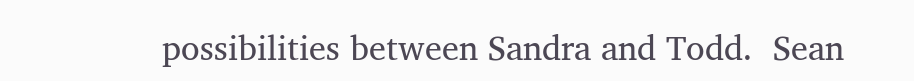possibilities between Sandra and Todd.  Sean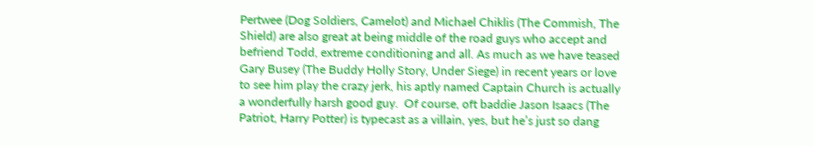Pertwee (Dog Soldiers, Camelot) and Michael Chiklis (The Commish, The Shield) are also great at being middle of the road guys who accept and befriend Todd, extreme conditioning and all. As much as we have teased Gary Busey (The Buddy Holly Story, Under Siege) in recent years or love to see him play the crazy jerk, his aptly named Captain Church is actually a wonderfully harsh good guy.  Of course, oft baddie Jason Isaacs (The Patriot, Harry Potter) is typecast as a villain, yes, but he’s just so dang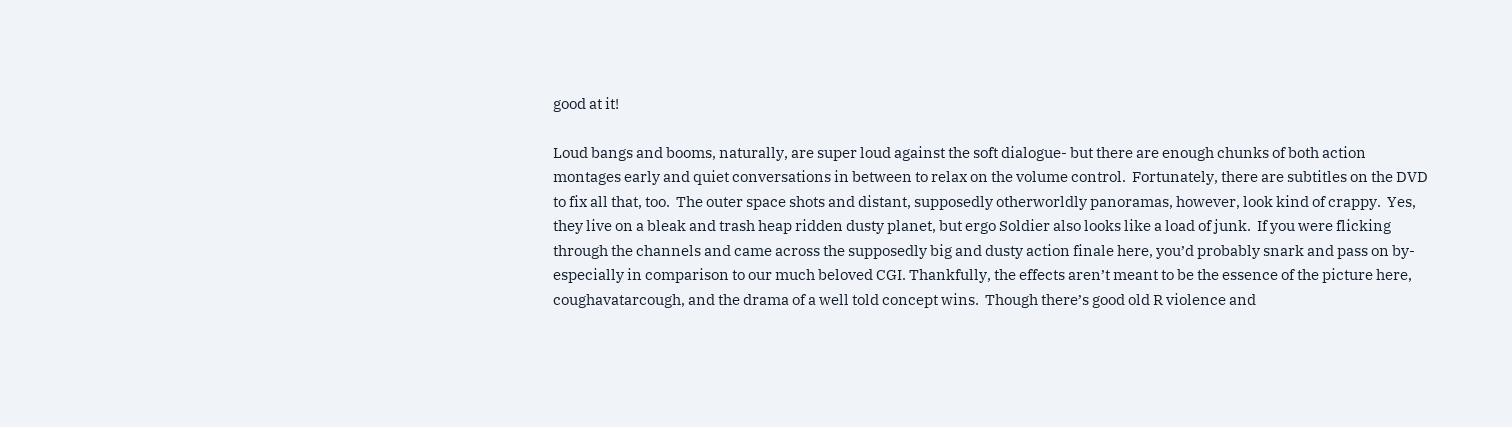good at it!

Loud bangs and booms, naturally, are super loud against the soft dialogue- but there are enough chunks of both action montages early and quiet conversations in between to relax on the volume control.  Fortunately, there are subtitles on the DVD to fix all that, too.  The outer space shots and distant, supposedly otherworldly panoramas, however, look kind of crappy.  Yes, they live on a bleak and trash heap ridden dusty planet, but ergo Soldier also looks like a load of junk.  If you were flicking through the channels and came across the supposedly big and dusty action finale here, you’d probably snark and pass on by- especially in comparison to our much beloved CGI. Thankfully, the effects aren’t meant to be the essence of the picture here, coughavatarcough, and the drama of a well told concept wins.  Though there’s good old R violence and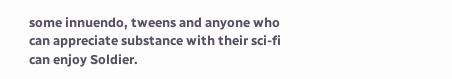some innuendo, tweens and anyone who can appreciate substance with their sci-fi can enjoy Soldier.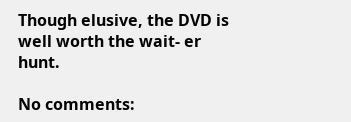Though elusive, the DVD is well worth the wait- er hunt.

No comments: